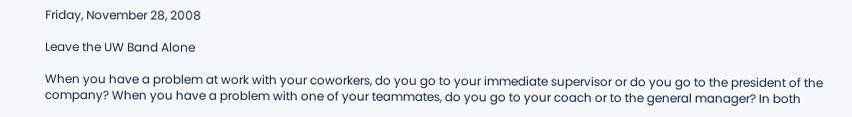Friday, November 28, 2008

Leave the UW Band Alone

When you have a problem at work with your coworkers, do you go to your immediate supervisor or do you go to the president of the company? When you have a problem with one of your teammates, do you go to your coach or to the general manager? In both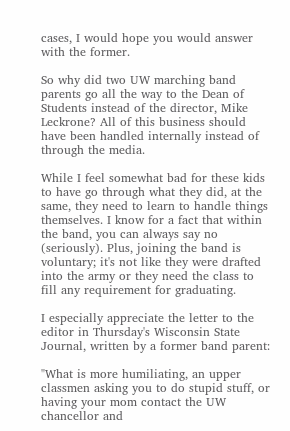cases, I would hope you would answer with the former.

So why did two UW marching band parents go all the way to the Dean of Students instead of the director, Mike Leckrone? All of this business should have been handled internally instead of through the media.

While I feel somewhat bad for these kids to have go through what they did, at the same, they need to learn to handle things themselves. I know for a fact that within the band, you can always say no (seriously). Plus, joining the band is voluntary; it's not like they were drafted into the army or they need the class to fill any requirement for graduating.

I especially appreciate the letter to the editor in Thursday's Wisconsin State Journal, written by a former band parent:

"What is more humiliating, an upper classmen asking you to do stupid stuff, or having your mom contact the UW chancellor and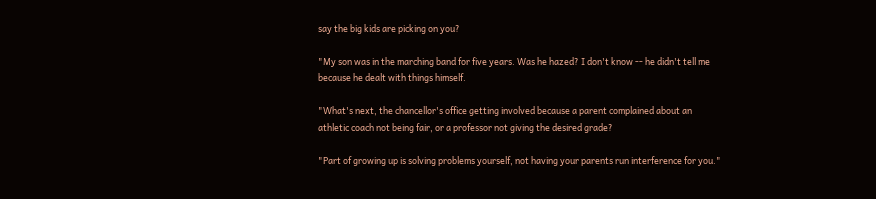say the big kids are picking on you?

"My son was in the marching band for five years. Was he hazed? I don't know -- he didn't tell me because he dealt with things himself.

"What's next, the chancellor's office getting involved because a parent complained about an athletic coach not being fair, or a professor not giving the desired grade?

"Part of growing up is solving problems yourself, not having your parents run interference for you."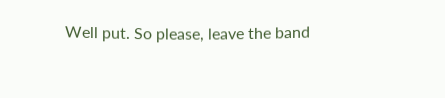Well put. So please, leave the band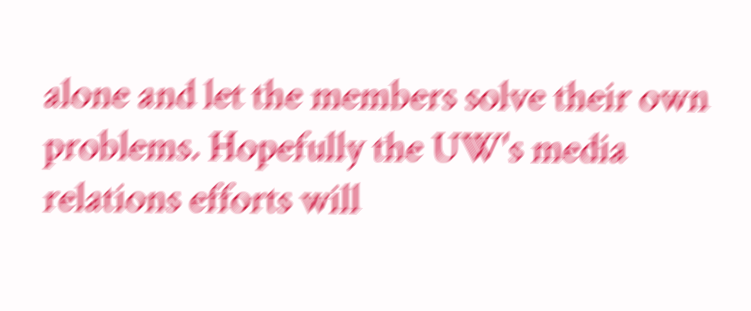alone and let the members solve their own problems. Hopefully the UW's media relations efforts will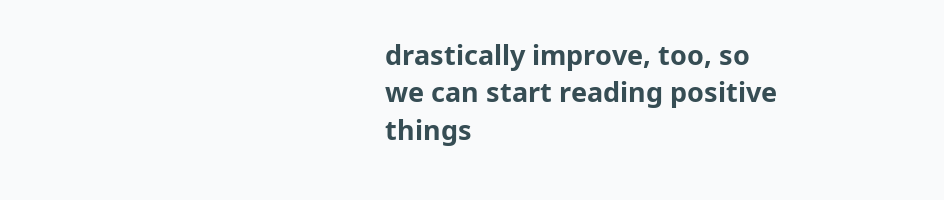drastically improve, too, so we can start reading positive things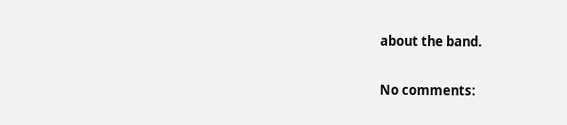about the band.

No comments: